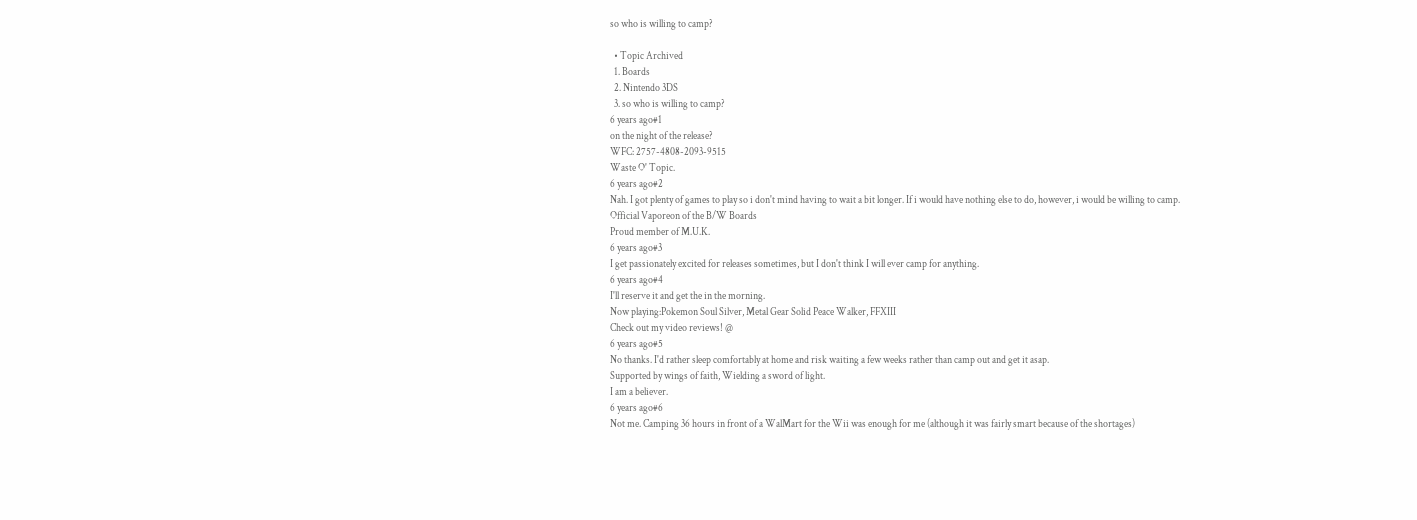so who is willing to camp?

  • Topic Archived
  1. Boards
  2. Nintendo 3DS
  3. so who is willing to camp?
6 years ago#1
on the night of the release?
WFC: 2757-4808-2093-9515
Waste O' Topic.
6 years ago#2
Nah. I got plenty of games to play so i don't mind having to wait a bit longer. If i would have nothing else to do, however, i would be willing to camp.
Official Vaporeon of the B/W Boards
Proud member of M.U.K.
6 years ago#3
I get passionately excited for releases sometimes, but I don't think I will ever camp for anything.
6 years ago#4
I'll reserve it and get the in the morning.
Now playing:Pokemon Soul Silver, Metal Gear Solid Peace Walker, FFXIII
Check out my video reviews! @
6 years ago#5
No thanks. I'd rather sleep comfortably at home and risk waiting a few weeks rather than camp out and get it asap.
Supported by wings of faith, Wielding a sword of light.
I am a believer.
6 years ago#6
Not me. Camping 36 hours in front of a WalMart for the Wii was enough for me (although it was fairly smart because of the shortages)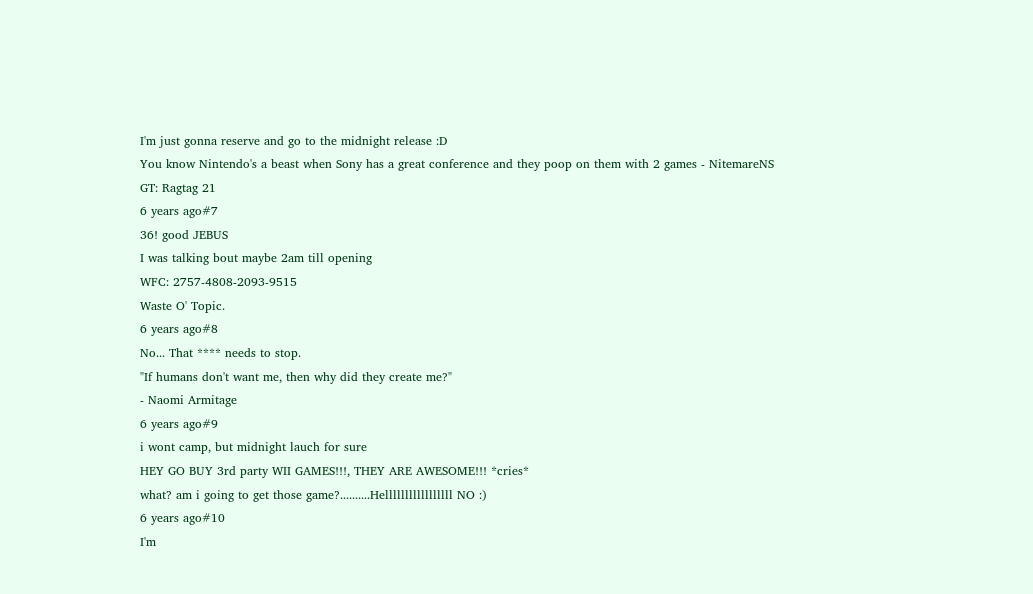I'm just gonna reserve and go to the midnight release :D
You know Nintendo's a beast when Sony has a great conference and they poop on them with 2 games - NitemareNS
GT: Ragtag 21
6 years ago#7
36! good JEBUS
I was talking bout maybe 2am till opening
WFC: 2757-4808-2093-9515
Waste O' Topic.
6 years ago#8
No... That **** needs to stop.
"If humans don't want me, then why did they create me?"
- Naomi Armitage
6 years ago#9
i wont camp, but midnight lauch for sure
HEY GO BUY 3rd party WII GAMES!!!, THEY ARE AWESOME!!! *cries*
what? am i going to get those game?..........Helllllllllllllllll NO :)
6 years ago#10
I'm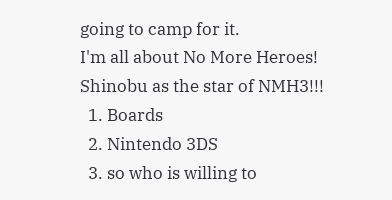going to camp for it.
I'm all about No More Heroes!
Shinobu as the star of NMH3!!!
  1. Boards
  2. Nintendo 3DS
  3. so who is willing to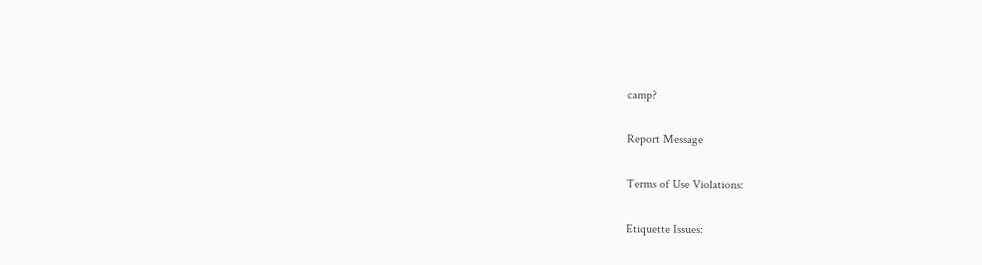camp?

Report Message

Terms of Use Violations:

Etiquette Issues: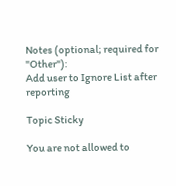Notes (optional; required for "Other"):
Add user to Ignore List after reporting

Topic Sticky

You are not allowed to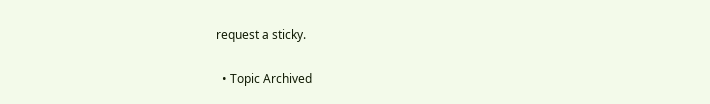request a sticky.

  • Topic Archived